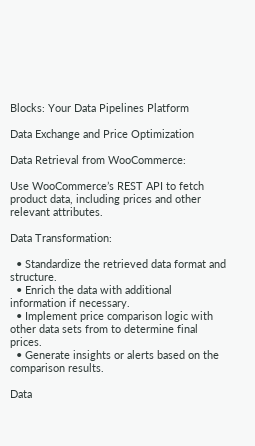Blocks: Your Data Pipelines Platform

Data Exchange and Price Optimization

Data Retrieval from WooCommerce:

Use WooCommerce’s REST API to fetch product data, including prices and other relevant attributes.

Data Transformation:

  • Standardize the retrieved data format and structure.
  • Enrich the data with additional information if necessary.
  • Implement price comparison logic with other data sets from to determine final prices.
  • Generate insights or alerts based on the comparison results.

Data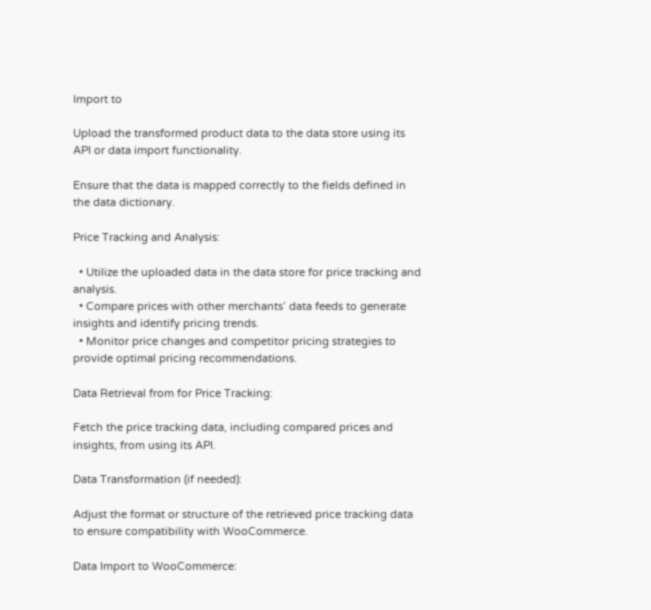Import to

Upload the transformed product data to the data store using its API or data import functionality.

Ensure that the data is mapped correctly to the fields defined in the data dictionary.

Price Tracking and Analysis:

  • Utilize the uploaded data in the data store for price tracking and analysis.
  • Compare prices with other merchants’ data feeds to generate insights and identify pricing trends.
  • Monitor price changes and competitor pricing strategies to provide optimal pricing recommendations.

Data Retrieval from for Price Tracking:

Fetch the price tracking data, including compared prices and insights, from using its API.

Data Transformation (if needed):

Adjust the format or structure of the retrieved price tracking data to ensure compatibility with WooCommerce.

Data Import to WooCommerce: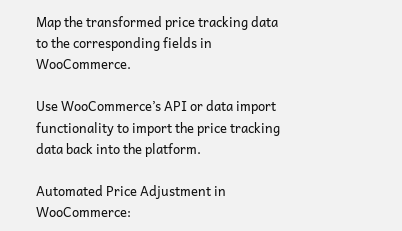Map the transformed price tracking data to the corresponding fields in WooCommerce.

Use WooCommerce’s API or data import functionality to import the price tracking data back into the platform.

Automated Price Adjustment in WooCommerce: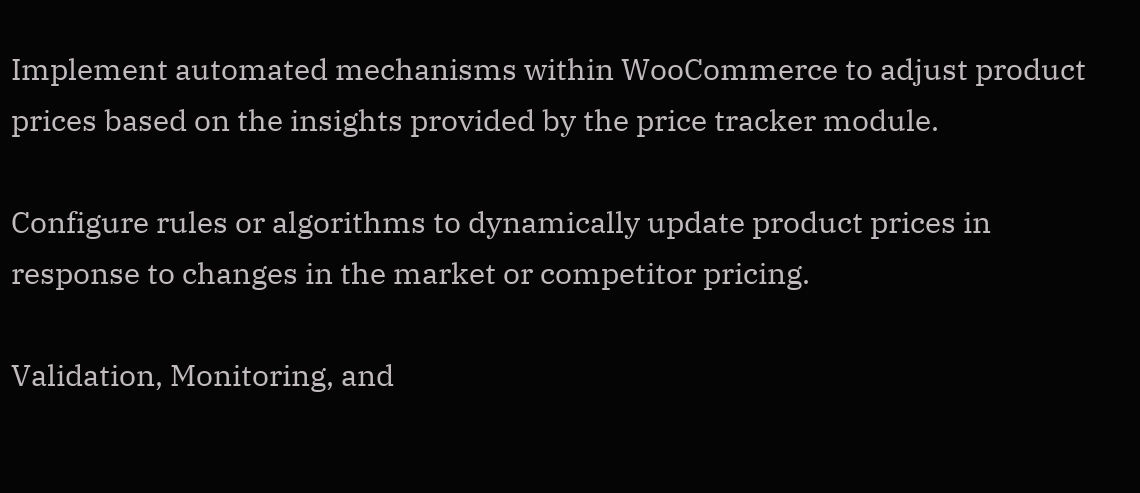Implement automated mechanisms within WooCommerce to adjust product prices based on the insights provided by the price tracker module.

Configure rules or algorithms to dynamically update product prices in response to changes in the market or competitor pricing.

Validation, Monitoring, and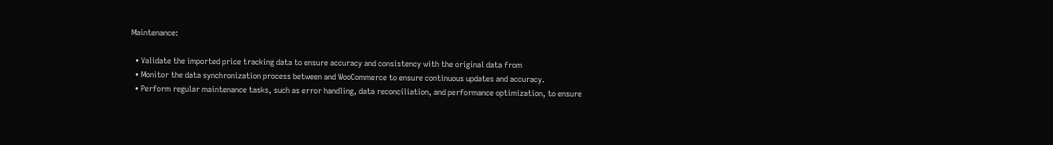Maintenance:

  • Validate the imported price tracking data to ensure accuracy and consistency with the original data from
  • Monitor the data synchronization process between and WooCommerce to ensure continuous updates and accuracy.
  • Perform regular maintenance tasks, such as error handling, data reconciliation, and performance optimization, to ensure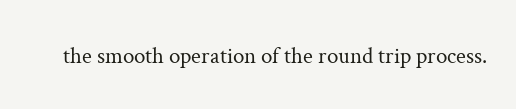the smooth operation of the round trip process.